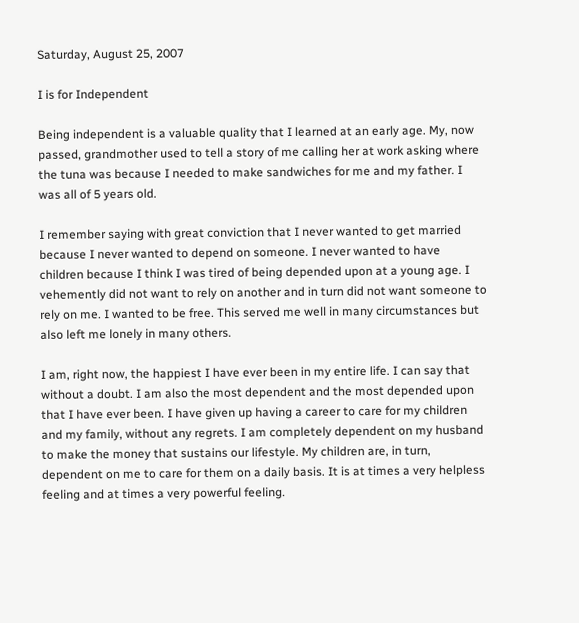Saturday, August 25, 2007

I is for Independent

Being independent is a valuable quality that I learned at an early age. My, now passed, grandmother used to tell a story of me calling her at work asking where the tuna was because I needed to make sandwiches for me and my father. I was all of 5 years old.

I remember saying with great conviction that I never wanted to get married because I never wanted to depend on someone. I never wanted to have children because I think I was tired of being depended upon at a young age. I vehemently did not want to rely on another and in turn did not want someone to rely on me. I wanted to be free. This served me well in many circumstances but also left me lonely in many others.

I am, right now, the happiest I have ever been in my entire life. I can say that without a doubt. I am also the most dependent and the most depended upon that I have ever been. I have given up having a career to care for my children and my family, without any regrets. I am completely dependent on my husband to make the money that sustains our lifestyle. My children are, in turn, dependent on me to care for them on a daily basis. It is at times a very helpless feeling and at times a very powerful feeling.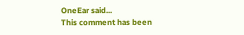OneEar said...
This comment has been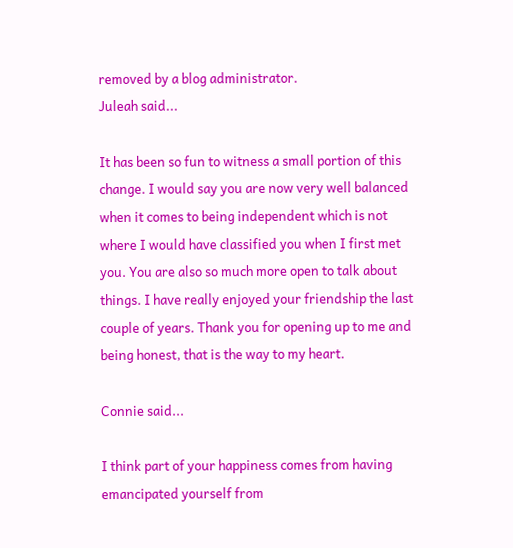removed by a blog administrator.
Juleah said...

It has been so fun to witness a small portion of this change. I would say you are now very well balanced when it comes to being independent which is not where I would have classified you when I first met you. You are also so much more open to talk about things. I have really enjoyed your friendship the last couple of years. Thank you for opening up to me and being honest, that is the way to my heart.

Connie said...

I think part of your happiness comes from having emancipated yourself from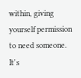within, giving yourself permission to need someone. It's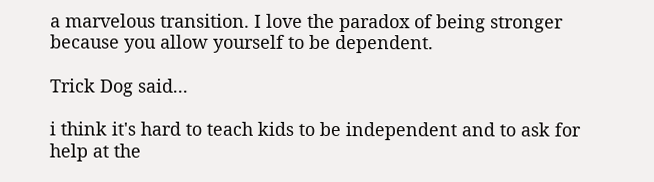a marvelous transition. I love the paradox of being stronger because you allow yourself to be dependent.

Trick Dog said...

i think it's hard to teach kids to be independent and to ask for help at the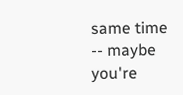same time -- maybe you're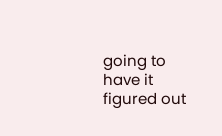going to have it figured out